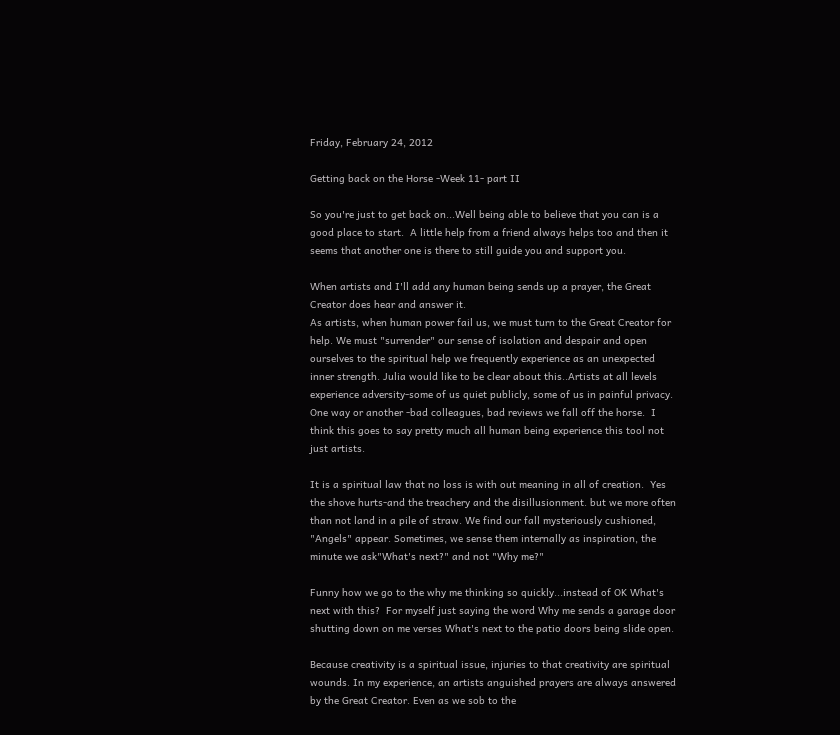Friday, February 24, 2012

Getting back on the Horse -Week 11- part II

So you're just to get back on...Well being able to believe that you can is a good place to start.  A little help from a friend always helps too and then it seems that another one is there to still guide you and support you.

When artists and I'll add any human being sends up a prayer, the Great Creator does hear and answer it.
As artists, when human power fail us, we must turn to the Great Creator for help. We must "surrender" our sense of isolation and despair and open ourselves to the spiritual help we frequently experience as an unexpected inner strength. Julia would like to be clear about this..Artists at all levels experience adversity-some of us quiet publicly, some of us in painful privacy. One way or another -bad colleagues, bad reviews we fall off the horse.  I think this goes to say pretty much all human being experience this tool not just artists.

It is a spiritual law that no loss is with out meaning in all of creation.  Yes the shove hurts-and the treachery and the disillusionment. but we more often than not land in a pile of straw. We find our fall mysteriously cushioned, "Angels" appear. Sometimes, we sense them internally as inspiration, the minute we ask"What's next?" and not "Why me?"

Funny how we go to the why me thinking so quickly...instead of OK What's next with this?  For myself just saying the word Why me sends a garage door shutting down on me verses What's next to the patio doors being slide open.

Because creativity is a spiritual issue, injuries to that creativity are spiritual wounds. In my experience, an artists anguished prayers are always answered by the Great Creator. Even as we sob to the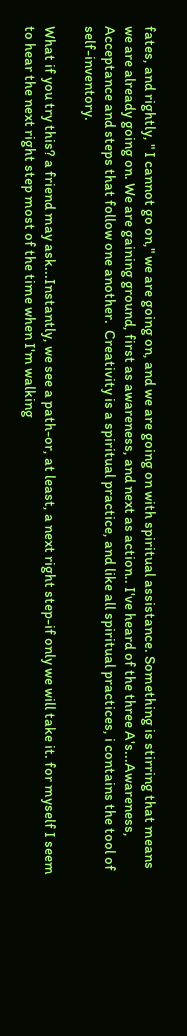fates, and rightly, " I cannot go on," we are going on, and we are going on with spiritual assistance. Something is stirring that means we are already going on. We are gaining ground, first as awareness, and next as action.. I've heard of the three A's...Awareness, Acceptance and steps that follow one another.  Creativity is a spiritual practice, and like all spiritual practices, i contains the tool of self-inventory.

What if you try this? a friend may ask...Instantly, we see a path-or, at least, a next right step-if only we will take it. for myself I seem to hear the next right step most of the time when I'm walking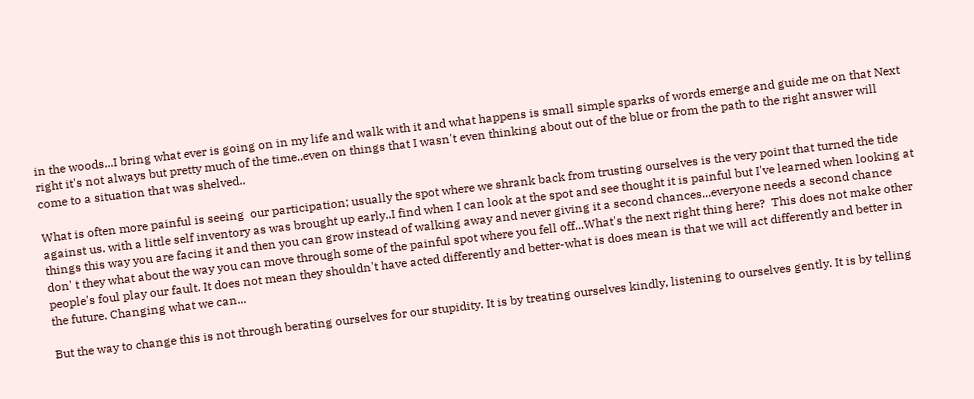in the woods...I bring what ever is going on in my life and walk with it and what happens is small simple sparks of words emerge and guide me on that Next right it's not always but pretty much of the time..even on things that I wasn't even thinking about out of the blue or from the path to the right answer will come to a situation that was shelved..

What is often more painful is seeing  our participation; usually the spot where we shrank back from trusting ourselves is the very point that turned the tide against us. with a little self inventory as was brought up early..I find when I can look at the spot and see thought it is painful but I've learned when looking at things this way you are facing it and then you can grow instead of walking away and never giving it a second chances...everyone needs a second chance don' t they what about the way you can move through some of the painful spot where you fell off...What's the next right thing here?  This does not make other people's foul play our fault. It does not mean they shouldn't have acted differently and better-what is does mean is that we will act differently and better in the future. Changing what we can...

But the way to change this is not through berating ourselves for our stupidity. It is by treating ourselves kindly, listening to ourselves gently. It is by telling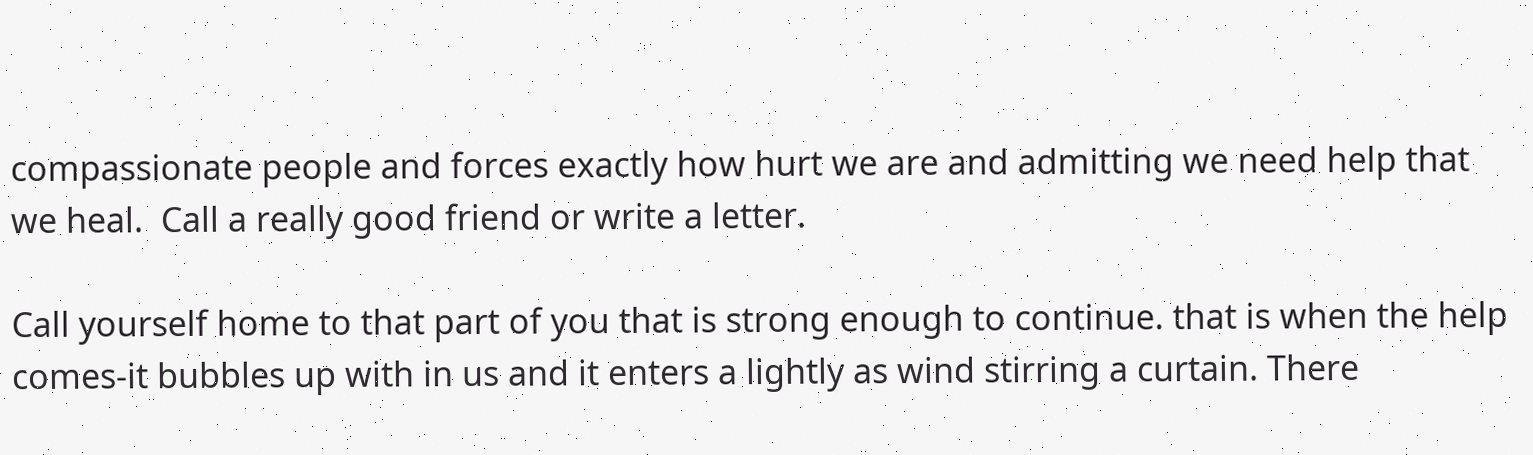compassionate people and forces exactly how hurt we are and admitting we need help that we heal.  Call a really good friend or write a letter.

Call yourself home to that part of you that is strong enough to continue. that is when the help comes-it bubbles up with in us and it enters a lightly as wind stirring a curtain. There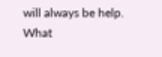will always be help. What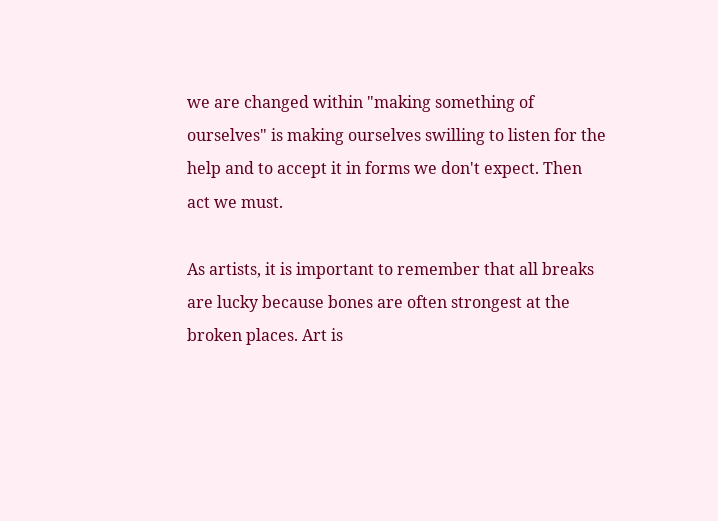we are changed within "making something of ourselves" is making ourselves swilling to listen for the help and to accept it in forms we don't expect. Then act we must.

As artists, it is important to remember that all breaks are lucky because bones are often strongest at the broken places. Art is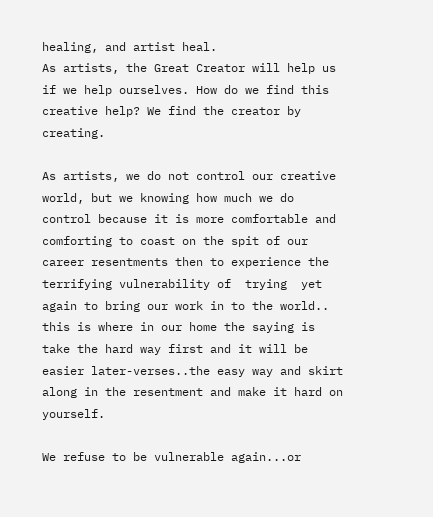healing, and artist heal.
As artists, the Great Creator will help us if we help ourselves. How do we find this creative help? We find the creator by creating.

As artists, we do not control our creative world, but we knowing how much we do control because it is more comfortable and comforting to coast on the spit of our career resentments then to experience the terrifying vulnerability of  trying  yet again to bring our work in to the world.. this is where in our home the saying is take the hard way first and it will be easier later-verses..the easy way and skirt along in the resentment and make it hard on yourself.

We refuse to be vulnerable again...or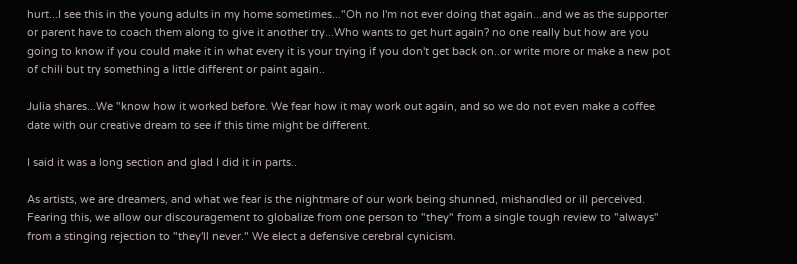hurt...I see this in the young adults in my home sometimes..."Oh no I'm not ever doing that again...and we as the supporter or parent have to coach them along to give it another try...Who wants to get hurt again? no one really but how are you going to know if you could make it in what every it is your trying if you don't get back on..or write more or make a new pot of chili but try something a little different or paint again..

Julia shares...We "know how it worked before. We fear how it may work out again, and so we do not even make a coffee date with our creative dream to see if this time might be different.

I said it was a long section and glad I did it in parts..

As artists, we are dreamers, and what we fear is the nightmare of our work being shunned, mishandled or ill perceived. Fearing this, we allow our discouragement to globalize from one person to "they" from a single tough review to "always" from a stinging rejection to "they'll never." We elect a defensive cerebral cynicism.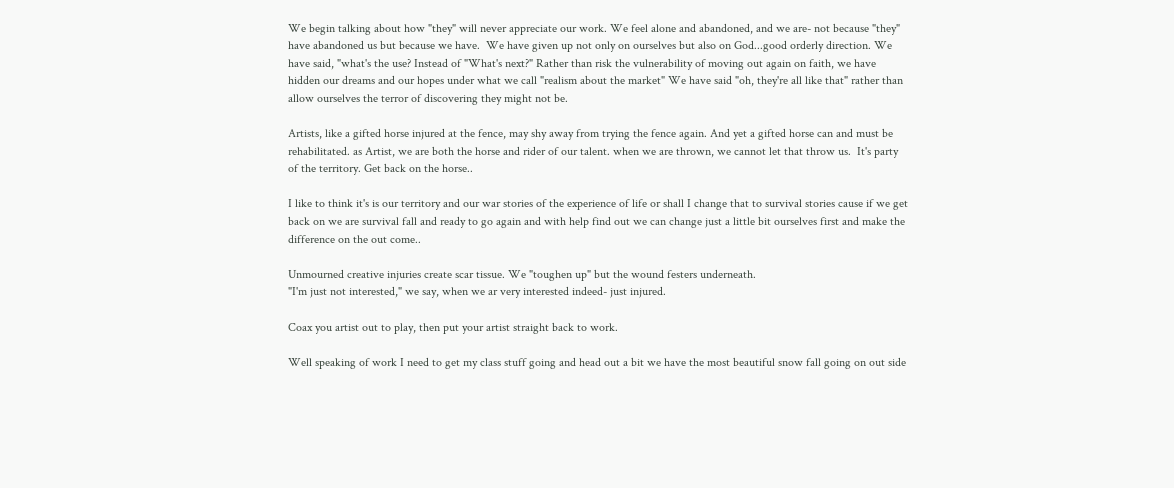We begin talking about how "they" will never appreciate our work. We feel alone and abandoned, and we are- not because "they" have abandoned us but because we have.  We have given up not only on ourselves but also on God...good orderly direction. We have said, "what's the use? Instead of "What's next?" Rather than risk the vulnerability of moving out again on faith, we have hidden our dreams and our hopes under what we call "realism about the market" We have said "oh, they're all like that" rather than allow ourselves the terror of discovering they might not be.

Artists, like a gifted horse injured at the fence, may shy away from trying the fence again. And yet a gifted horse can and must be rehabilitated. as Artist, we are both the horse and rider of our talent. when we are thrown, we cannot let that throw us.  It's party of the territory. Get back on the horse..

I like to think it's is our territory and our war stories of the experience of life or shall I change that to survival stories cause if we get back on we are survival fall and ready to go again and with help find out we can change just a little bit ourselves first and make the difference on the out come..

Unmourned creative injuries create scar tissue. We "toughen up" but the wound festers underneath.
"I'm just not interested," we say, when we ar very interested indeed- just injured.

Coax you artist out to play, then put your artist straight back to work.

Well speaking of work I need to get my class stuff going and head out a bit we have the most beautiful snow fall going on out side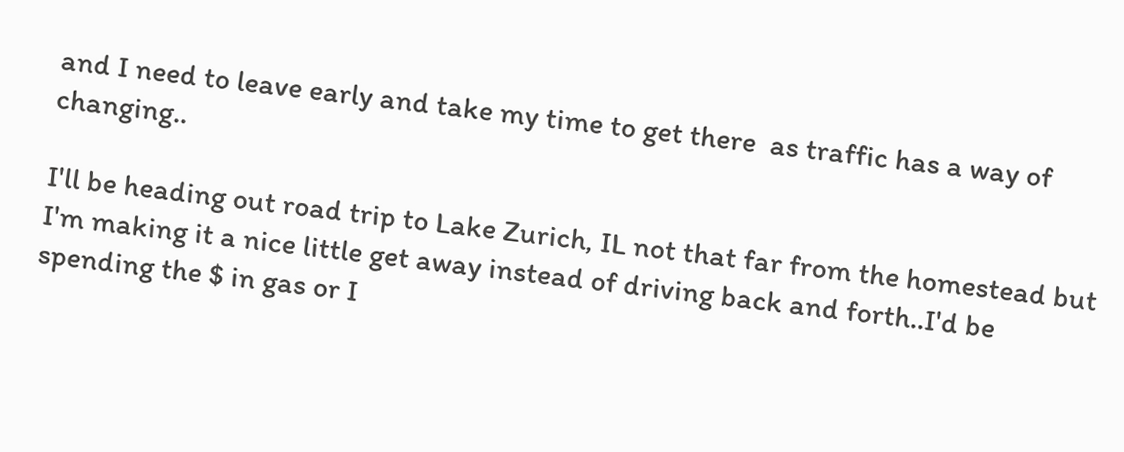and I need to leave early and take my time to get there  as traffic has a way of changing..

I'll be heading out road trip to Lake Zurich, IL not that far from the homestead but I'm making it a nice little get away instead of driving back and forth..I'd be spending the $ in gas or I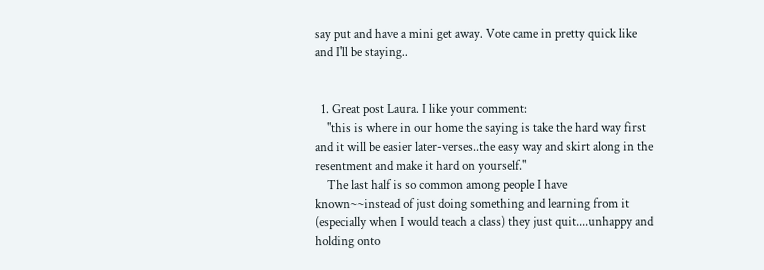say put and have a mini get away. Vote came in pretty quick like and I'll be staying..


  1. Great post Laura. I like your comment:
    "this is where in our home the saying is take the hard way first and it will be easier later-verses..the easy way and skirt along in the resentment and make it hard on yourself."
    The last half is so common among people I have known~~instead of just doing something and learning from it (especially when I would teach a class) they just quit....unhappy and holding onto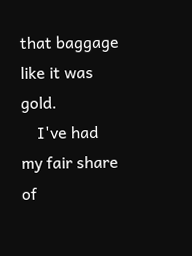that baggage like it was gold.
    I've had my fair share of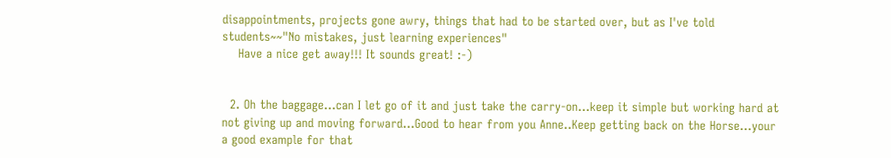disappointments, projects gone awry, things that had to be started over, but as I've told students~~"No mistakes, just learning experiences"
    Have a nice get away!!! It sounds great! :-)


  2. Oh the baggage...can I let go of it and just take the carry-on...keep it simple but working hard at not giving up and moving forward...Good to hear from you Anne..Keep getting back on the Horse...your a good example for that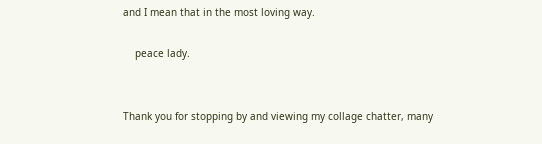and I mean that in the most loving way.

    peace lady.


Thank you for stopping by and viewing my collage chatter, many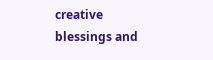creative blessings and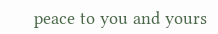peace to you and yours